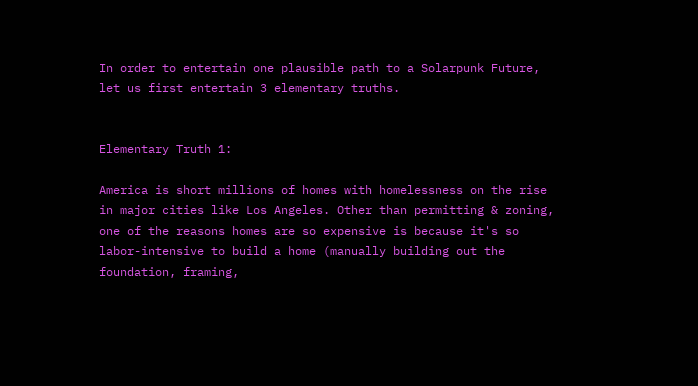In order to entertain one plausible path to a Solarpunk Future, let us first entertain 3 elementary truths.


Elementary Truth 1:

America is short millions of homes with homelessness on the rise in major cities like Los Angeles. Other than permitting & zoning, one of the reasons homes are so expensive is because it's so labor-intensive to build a home (manually building out the foundation, framing,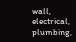wall, electrical, plumbing,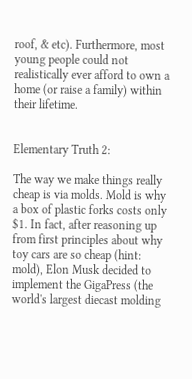roof, & etc). Furthermore, most young people could not realistically ever afford to own a home (or raise a family) within their lifetime.


Elementary Truth 2:

The way we make things really cheap is via molds. Mold is why a box of plastic forks costs only $1. In fact, after reasoning up from first principles about why toy cars are so cheap (hint: mold), Elon Musk decided to implement the GigaPress (the world's largest diecast molding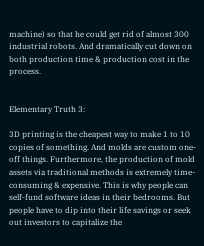machine) so that he could get rid of almost 300 industrial robots. And dramatically cut down on both production time & production cost in the process.


Elementary Truth 3:

3D printing is the cheapest way to make 1 to 10 copies of something. And molds are custom one-off things. Furthermore, the production of mold assets via traditional methods is extremely time-consuming & expensive. This is why people can self-fund software ideas in their bedrooms. But people have to dip into their life savings or seek out investors to capitalize the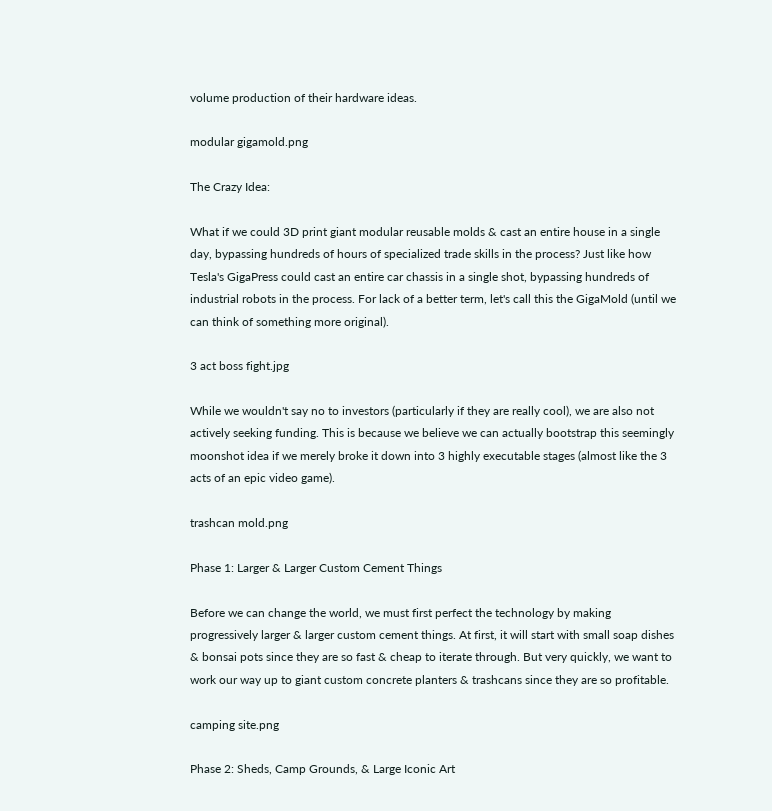volume production of their hardware ideas.

modular gigamold.png

The Crazy Idea:

What if we could 3D print giant modular reusable molds & cast an entire house in a single day, bypassing hundreds of hours of specialized trade skills in the process? Just like how Tesla's GigaPress could cast an entire car chassis in a single shot, bypassing hundreds of industrial robots in the process. For lack of a better term, let's call this the GigaMold (until we can think of something more original).

3 act boss fight.jpg

While we wouldn't say no to investors (particularly if they are really cool), we are also not actively seeking funding. This is because we believe we can actually bootstrap this seemingly moonshot idea if we merely broke it down into 3 highly executable stages (almost like the 3 acts of an epic video game).

trashcan mold.png

Phase 1: Larger & Larger Custom Cement Things

Before we can change the world, we must first perfect the technology by making progressively larger & larger custom cement things. At first, it will start with small soap dishes & bonsai pots since they are so fast & cheap to iterate through. But very quickly, we want to work our way up to giant custom concrete planters & trashcans since they are so profitable.

camping site.png

Phase 2: Sheds, Camp Grounds, & Large Iconic Art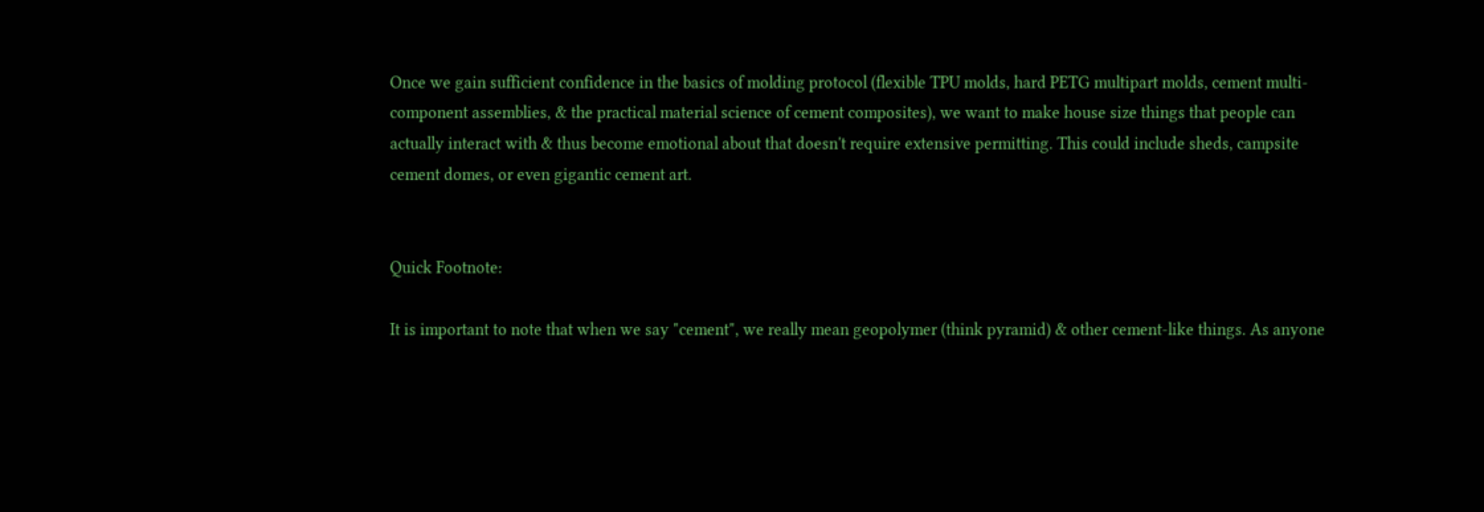Once we gain sufficient confidence in the basics of molding protocol (flexible TPU molds, hard PETG multipart molds, cement multi-component assemblies, & the practical material science of cement composites), we want to make house size things that people can actually interact with & thus become emotional about that doesn't require extensive permitting. This could include sheds, campsite cement domes, or even gigantic cement art.


Quick Footnote:

It is important to note that when we say "cement", we really mean geopolymer (think pyramid) & other cement-like things. As anyone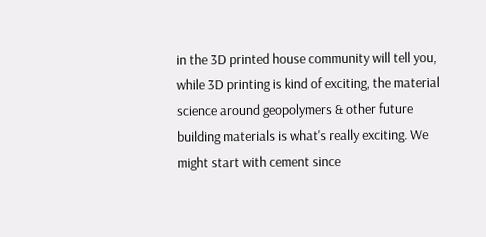in the 3D printed house community will tell you, while 3D printing is kind of exciting, the material science around geopolymers & other future building materials is what's really exciting. We might start with cement since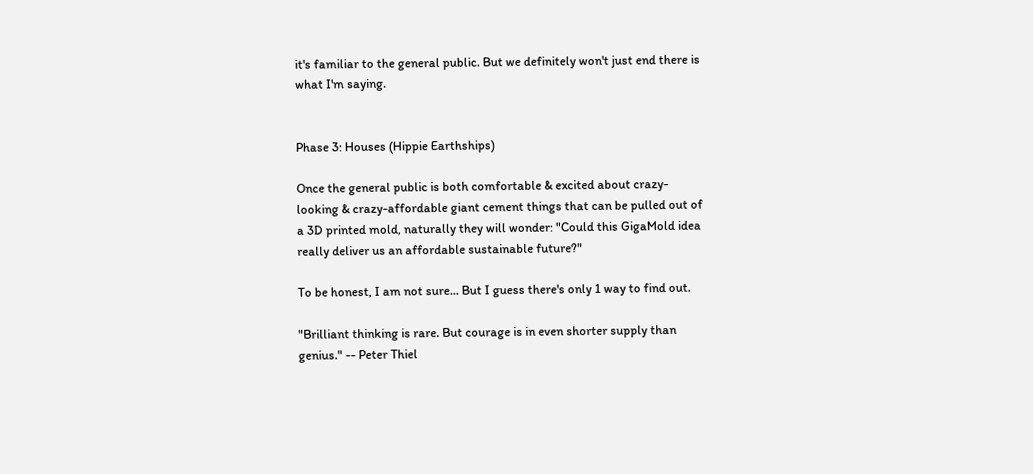it's familiar to the general public. But we definitely won't just end there is what I'm saying.


Phase 3: Houses (Hippie Earthships)

Once the general public is both comfortable & excited about crazy-looking & crazy-affordable giant cement things that can be pulled out of a 3D printed mold, naturally they will wonder: "Could this GigaMold idea really deliver us an affordable sustainable future?"

To be honest, I am not sure... But I guess there's only 1 way to find out.

"Brilliant thinking is rare. But courage is in even shorter supply than genius." -- Peter Thiel